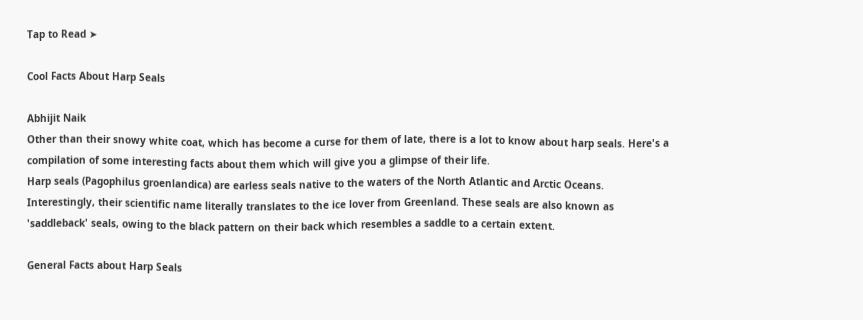Tap to Read ➤

Cool Facts About Harp Seals

Abhijit Naik
Other than their snowy white coat, which has become a curse for them of late, there is a lot to know about harp seals. Here's a compilation of some interesting facts about them which will give you a glimpse of their life.
Harp seals (Pagophilus groenlandica) are earless seals native to the waters of the North Atlantic and Arctic Oceans. Interestingly, their scientific name literally translates to the ice lover from Greenland. These seals are also known as 'saddleback' seals, owing to the black pattern on their back which resembles a saddle to a certain extent.

General Facts about Harp Seals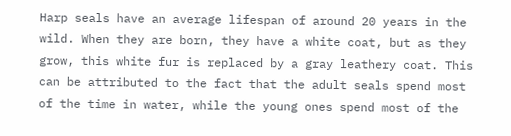Harp seals have an average lifespan of around 20 years in the wild. When they are born, they have a white coat, but as they grow, this white fur is replaced by a gray leathery coat. This can be attributed to the fact that the adult seals spend most of the time in water, while the young ones spend most of the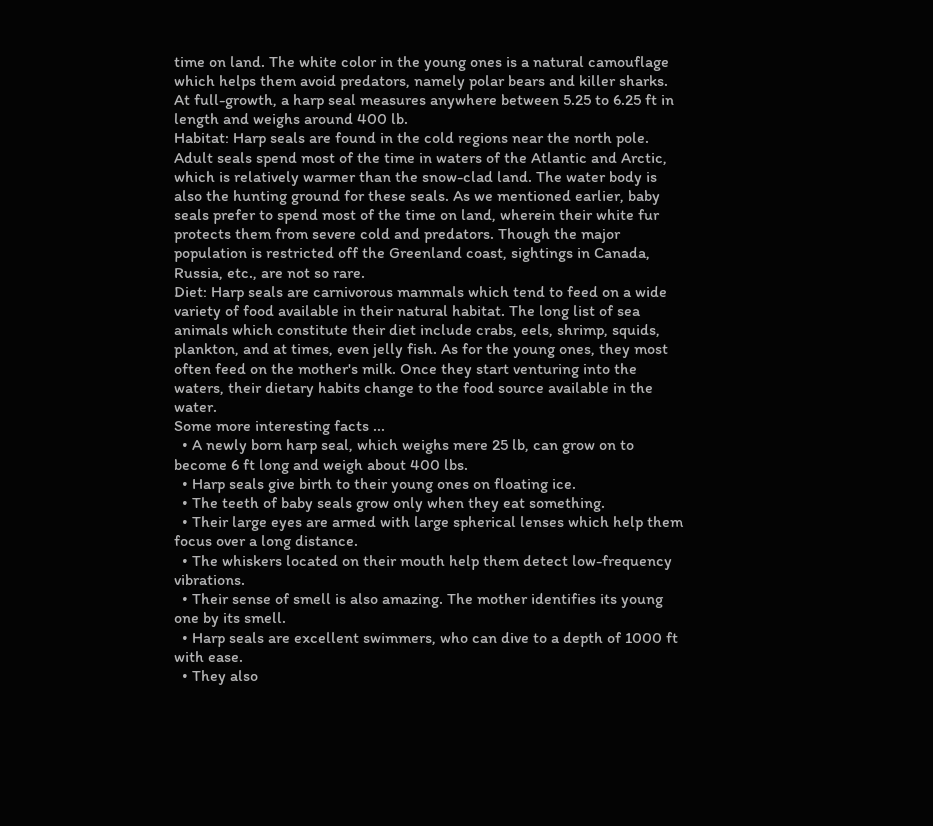time on land. The white color in the young ones is a natural camouflage which helps them avoid predators, namely polar bears and killer sharks. At full-growth, a harp seal measures anywhere between 5.25 to 6.25 ft in length and weighs around 400 lb.
Habitat: Harp seals are found in the cold regions near the north pole. Adult seals spend most of the time in waters of the Atlantic and Arctic, which is relatively warmer than the snow-clad land. The water body is also the hunting ground for these seals. As we mentioned earlier, baby seals prefer to spend most of the time on land, wherein their white fur protects them from severe cold and predators. Though the major population is restricted off the Greenland coast, sightings in Canada, Russia, etc., are not so rare.
Diet: Harp seals are carnivorous mammals which tend to feed on a wide variety of food available in their natural habitat. The long list of sea animals which constitute their diet include crabs, eels, shrimp, squids, plankton, and at times, even jelly fish. As for the young ones, they most often feed on the mother's milk. Once they start venturing into the waters, their dietary habits change to the food source available in the water.
Some more interesting facts ...
  • A newly born harp seal, which weighs mere 25 lb, can grow on to become 6 ft long and weigh about 400 lbs.
  • Harp seals give birth to their young ones on floating ice.
  • The teeth of baby seals grow only when they eat something.
  • Their large eyes are armed with large spherical lenses which help them focus over a long distance.
  • The whiskers located on their mouth help them detect low-frequency vibrations.
  • Their sense of smell is also amazing. The mother identifies its young one by its smell.
  • Harp seals are excellent swimmers, who can dive to a depth of 1000 ft with ease.
  • They also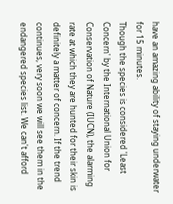have an amazing ability of staying underwater for 15 minutes.
Though the species is considered 'Least Concern' by the International Union for Conservation of Nature (IUCN), the alarming rate at which they are hunted for their skin is definitely a matter of concern. If the trend continues, very soon we will see them in the endangered species list. We can't afford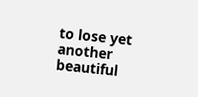to lose yet another beautiful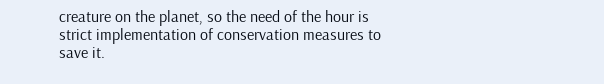creature on the planet, so the need of the hour is strict implementation of conservation measures to save it.